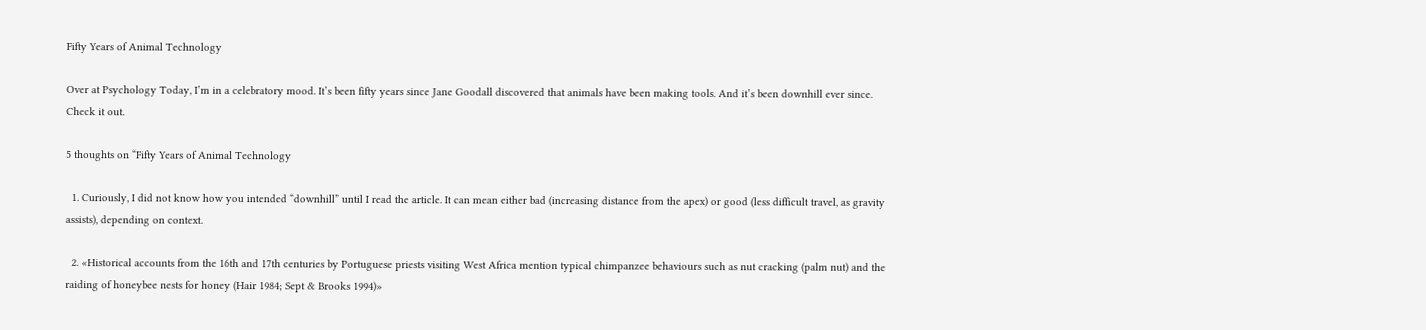Fifty Years of Animal Technology

Over at Psychology Today, I’m in a celebratory mood. It’s been fifty years since Jane Goodall discovered that animals have been making tools. And it’s been downhill ever since. Check it out.

5 thoughts on “Fifty Years of Animal Technology

  1. Curiously, I did not know how you intended “downhill” until I read the article. It can mean either bad (increasing distance from the apex) or good (less difficult travel, as gravity assists), depending on context.

  2. «Historical accounts from the 16th and 17th centuries by Portuguese priests visiting West Africa mention typical chimpanzee behaviours such as nut cracking (palm nut) and the raiding of honeybee nests for honey (Hair 1984; Sept & Brooks 1994)»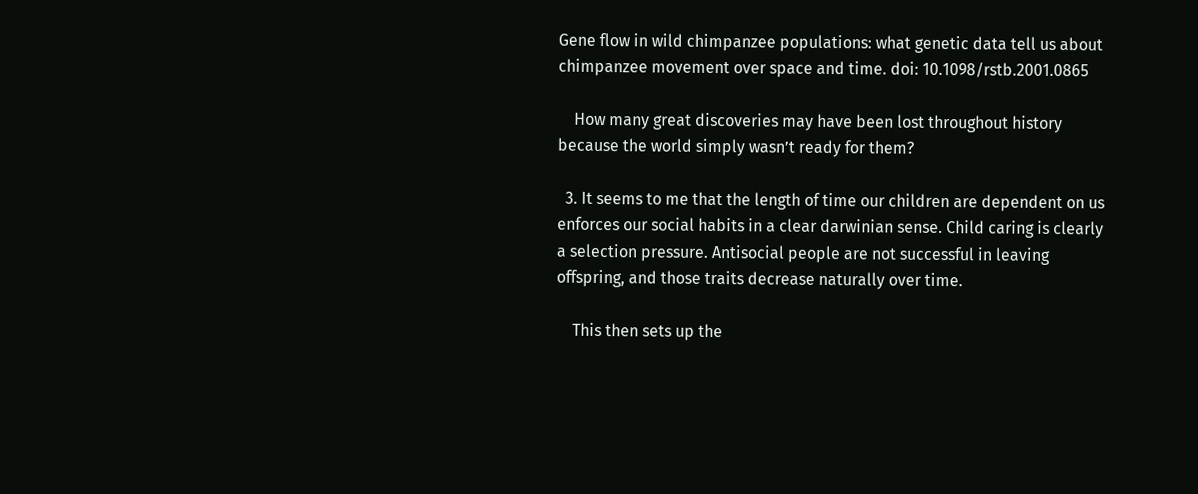Gene flow in wild chimpanzee populations: what genetic data tell us about chimpanzee movement over space and time. doi: 10.1098/rstb.2001.0865

    How many great discoveries may have been lost throughout history because the world simply wasn’t ready for them?

  3. It seems to me that the length of time our children are dependent on us enforces our social habits in a clear darwinian sense. Child caring is clearly a selection pressure. Antisocial people are not successful in leaving offspring, and those traits decrease naturally over time.

    This then sets up the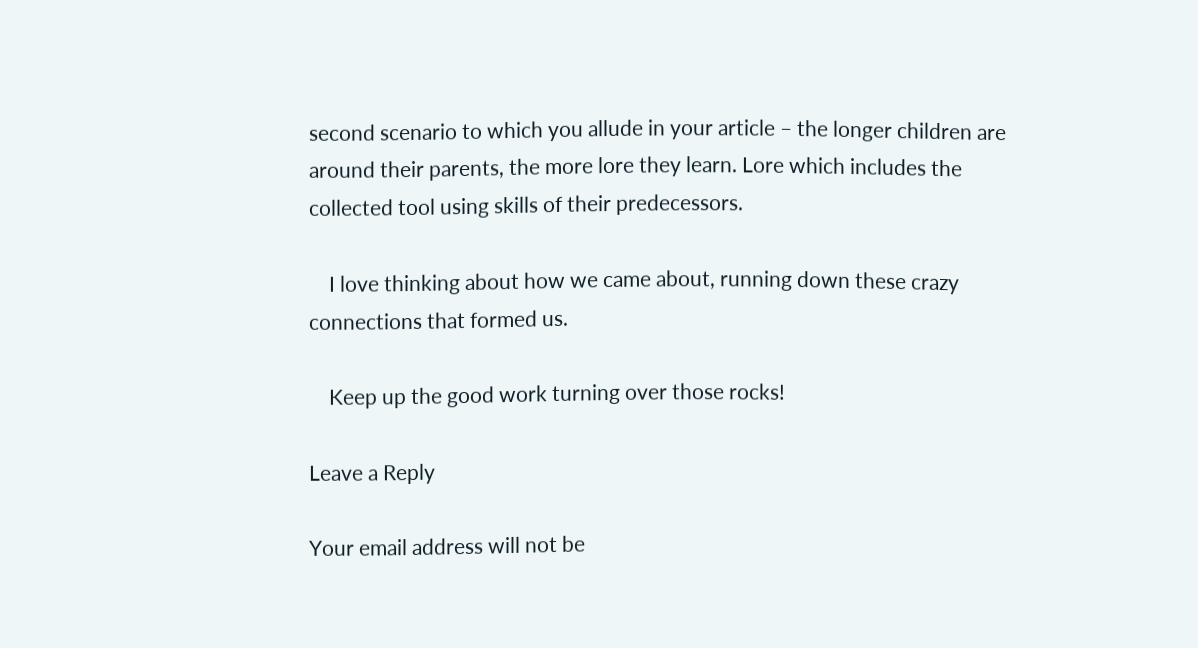second scenario to which you allude in your article – the longer children are around their parents, the more lore they learn. Lore which includes the collected tool using skills of their predecessors.

    I love thinking about how we came about, running down these crazy connections that formed us.

    Keep up the good work turning over those rocks!

Leave a Reply

Your email address will not be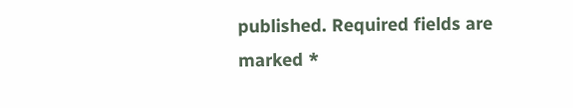published. Required fields are marked *